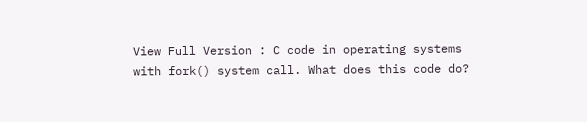View Full Version : C code in operating systems with fork() system call. What does this code do?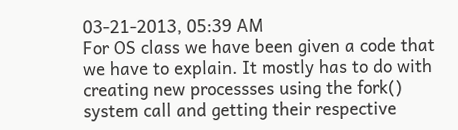03-21-2013, 05:39 AM
For OS class we have been given a code that we have to explain. It mostly has to do with creating new processses using the fork() system call and getting their respective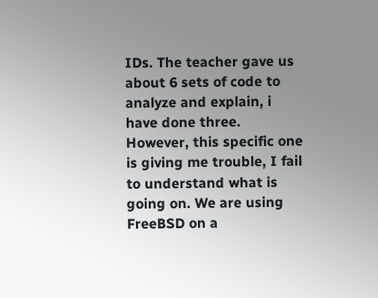IDs. The teacher gave us about 6 sets of code to analyze and explain, i have done three. However, this specific one is giving me trouble, I fail to understand what is going on. We are using FreeBSD on a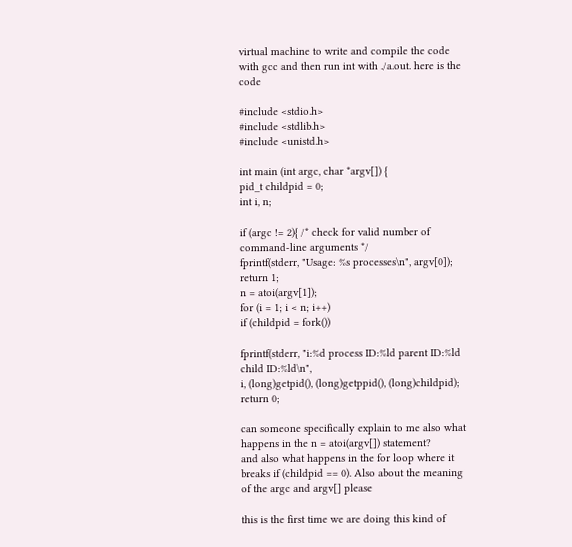virtual machine to write and compile the code with gcc and then run int with ./a.out. here is the code

#include <stdio.h>
#include <stdlib.h>
#include <unistd.h>

int main (int argc, char *argv[]) {
pid_t childpid = 0;
int i, n;

if (argc != 2){ /* check for valid number of command-line arguments */
fprintf(stderr, "Usage: %s processes\n", argv[0]);
return 1;
n = atoi(argv[1]);
for (i = 1; i < n; i++)
if (childpid = fork())

fprintf(stderr, "i:%d process ID:%ld parent ID:%ld child ID:%ld\n",
i, (long)getpid(), (long)getppid(), (long)childpid);
return 0;

can someone specifically explain to me also what happens in the n = atoi(argv[]) statement?
and also what happens in the for loop where it breaks if (childpid == 0). Also about the meaning of the argc and argv[] please

this is the first time we are doing this kind of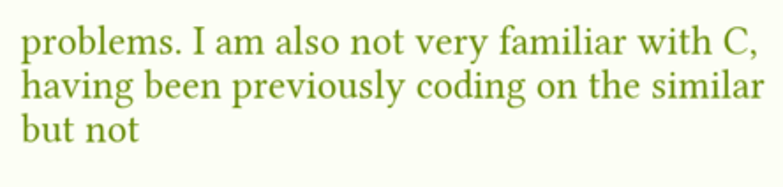problems. I am also not very familiar with C, having been previously coding on the similar but not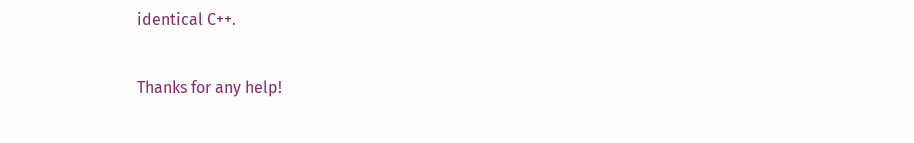identical C++.

Thanks for any help!